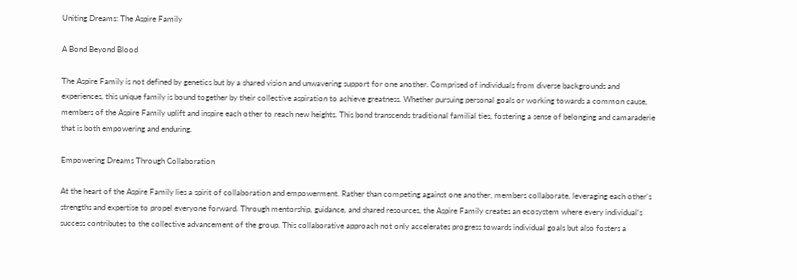Uniting Dreams: The Aspire Family

A Bond Beyond Blood

The Aspire Family is not defined by genetics but by a shared vision and unwavering support for one another. Comprised of individuals from diverse backgrounds and experiences, this unique family is bound together by their collective aspiration to achieve greatness. Whether pursuing personal goals or working towards a common cause, members of the Aspire Family uplift and inspire each other to reach new heights. This bond transcends traditional familial ties, fostering a sense of belonging and camaraderie that is both empowering and enduring.

Empowering Dreams Through Collaboration

At the heart of the Aspire Family lies a spirit of collaboration and empowerment. Rather than competing against one another, members collaborate, leveraging each other’s strengths and expertise to propel everyone forward. Through mentorship, guidance, and shared resources, the Aspire Family creates an ecosystem where every individual’s success contributes to the collective advancement of the group. This collaborative approach not only accelerates progress towards individual goals but also fosters a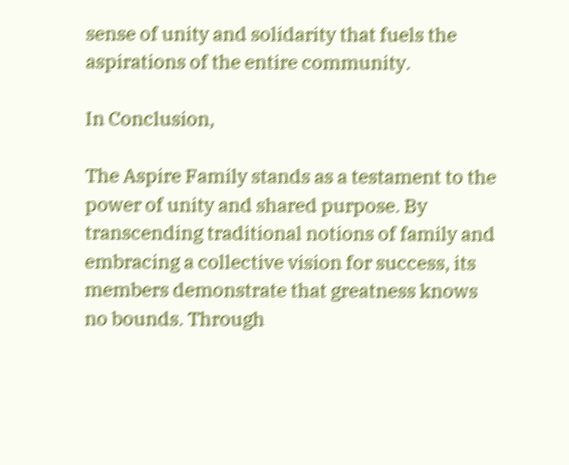sense of unity and solidarity that fuels the aspirations of the entire community.

In Conclusion,

The Aspire Family stands as a testament to the power of unity and shared purpose. By transcending traditional notions of family and embracing a collective vision for success, its members demonstrate that greatness knows no bounds. Through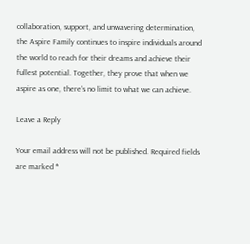collaboration, support, and unwavering determination, the Aspire Family continues to inspire individuals around the world to reach for their dreams and achieve their fullest potential. Together, they prove that when we aspire as one, there’s no limit to what we can achieve.

Leave a Reply

Your email address will not be published. Required fields are marked *